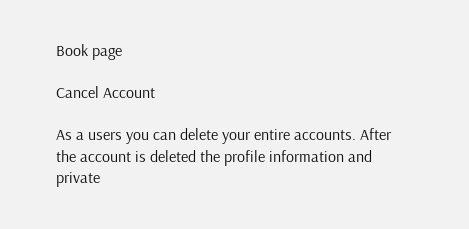Book page

Cancel Account

As a users you can delete your entire accounts. After the account is deleted the profile information and private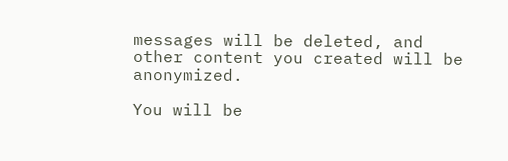messages will be deleted, and other content you created will be anonymized.

You will be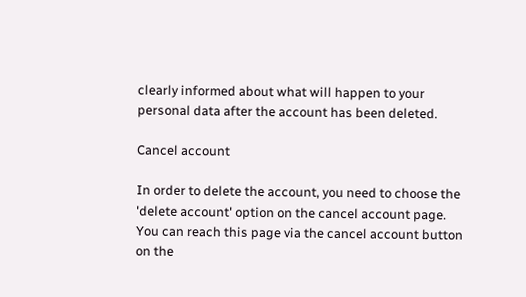clearly informed about what will happen to your personal data after the account has been deleted.

Cancel account

In order to delete the account, you need to choose the 'delete account' option on the cancel account page. You can reach this page via the cancel account button on the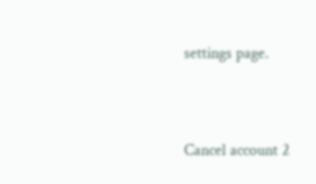settings page.


Cancel account 2